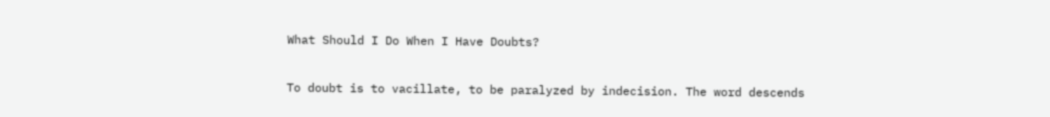What Should I Do When I Have Doubts?

To doubt is to vacillate, to be paralyzed by indecision. The word descends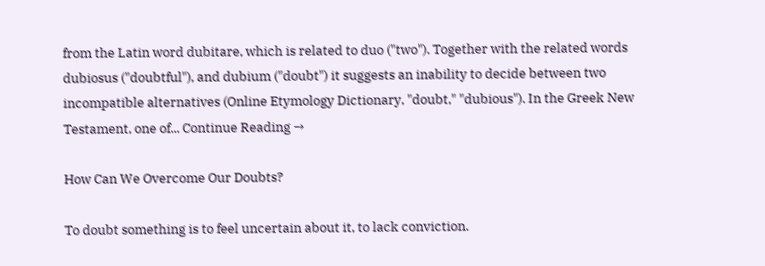from the Latin word dubitare, which is related to duo ("two"). Together with the related words dubiosus ("doubtful"), and dubium ("doubt") it suggests an inability to decide between two incompatible alternatives (Online Etymology Dictionary, "doubt," "dubious"). In the Greek New Testament, one of... Continue Reading →

How Can We Overcome Our Doubts?

To doubt something is to feel uncertain about it, to lack conviction.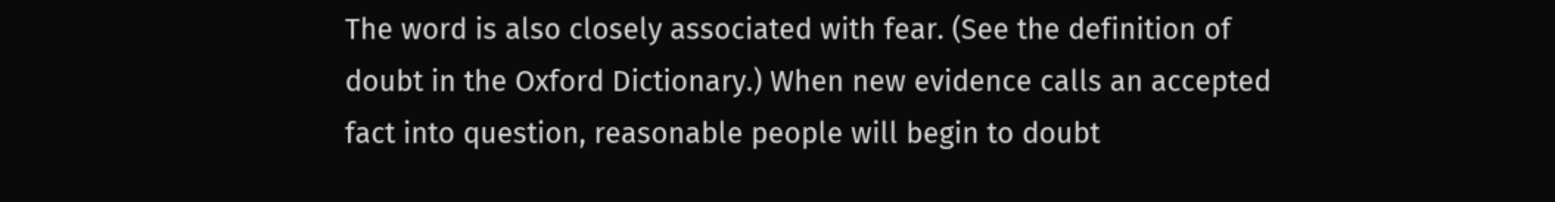The word is also closely associated with fear. (See the definition of doubt in the Oxford Dictionary.) When new evidence calls an accepted fact into question, reasonable people will begin to doubt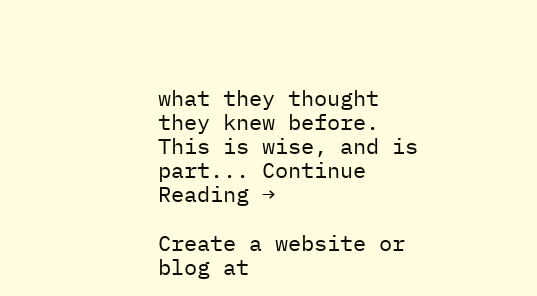what they thought they knew before. This is wise, and is part... Continue Reading →

Create a website or blog at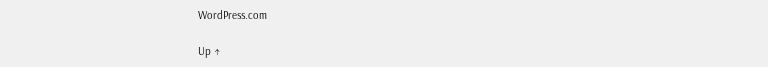WordPress.com

Up ↑